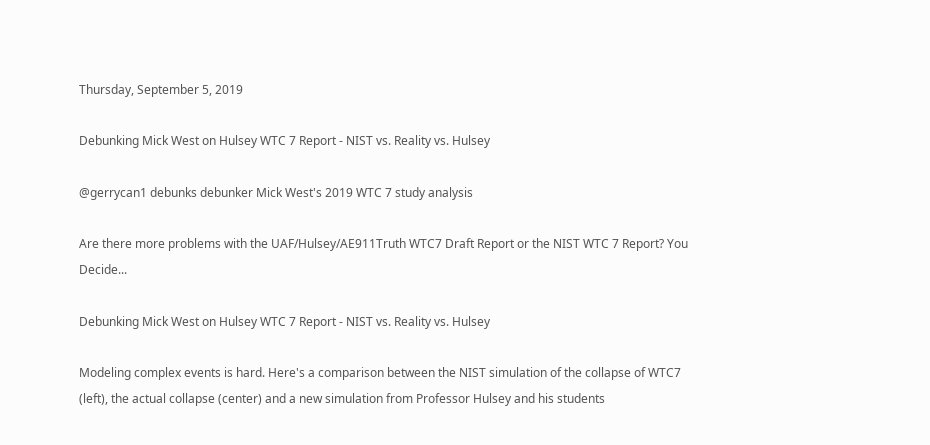Thursday, September 5, 2019

Debunking Mick West on Hulsey WTC 7 Report - NIST vs. Reality vs. Hulsey

@gerrycan1 debunks debunker Mick West's 2019 WTC 7 study analysis

Are there more problems with the UAF/Hulsey/AE911Truth WTC7 Draft Report or the NIST WTC 7 Report? You Decide...

Debunking Mick West on Hulsey WTC 7 Report - NIST vs. Reality vs. Hulsey

Modeling complex events is hard. Here's a comparison between the NIST simulation of the collapse of WTC7 (left), the actual collapse (center) and a new simulation from Professor Hulsey and his students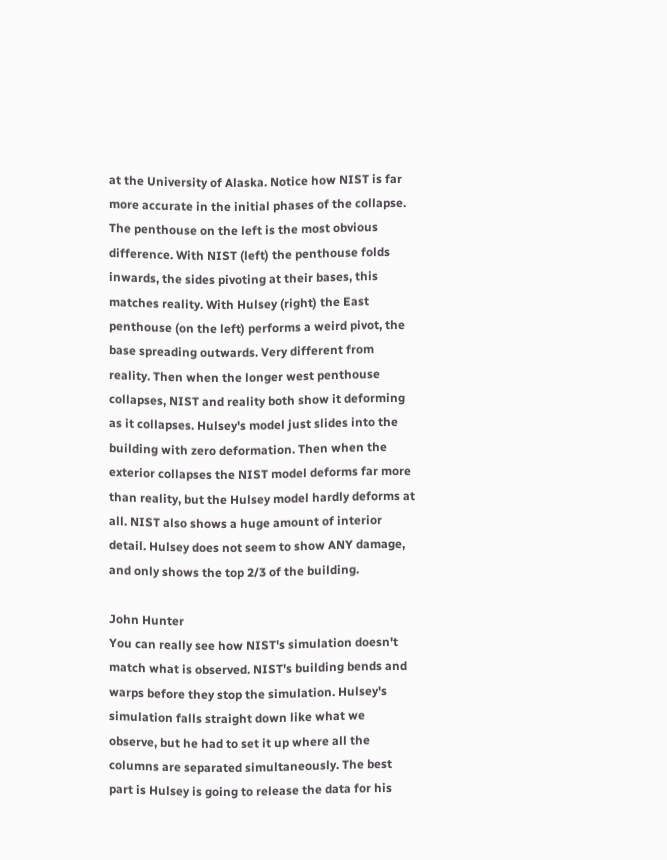at the University of Alaska. Notice how NIST is far more accurate in the initial phases of the collapse. The penthouse on the left is the most obvious difference. With NIST (left) the penthouse folds inwards, the sides pivoting at their bases, this matches reality. With Hulsey (right) the East penthouse (on the left) performs a weird pivot, the base spreading outwards. Very different from reality. Then when the longer west penthouse collapses, NIST and reality both show it deforming as it collapses. Hulsey's model just slides into the building with zero deformation. Then when the exterior collapses the NIST model deforms far more than reality, but the Hulsey model hardly deforms at all. NIST also shows a huge amount of interior detail. Hulsey does not seem to show ANY damage, and only shows the top 2/3 of the building.

John Hunter
You can really see how NIST's simulation doesn't match what is observed. NIST's building bends and warps before they stop the simulation. Hulsey's simulation falls straight down like what we observe, but he had to set it up where all the columns are separated simultaneously. The best part is Hulsey is going to release the data for his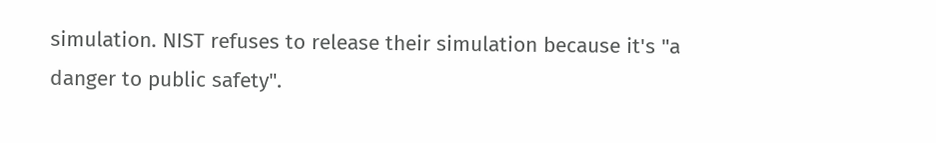simulation. NIST refuses to release their simulation because it's "a danger to public safety".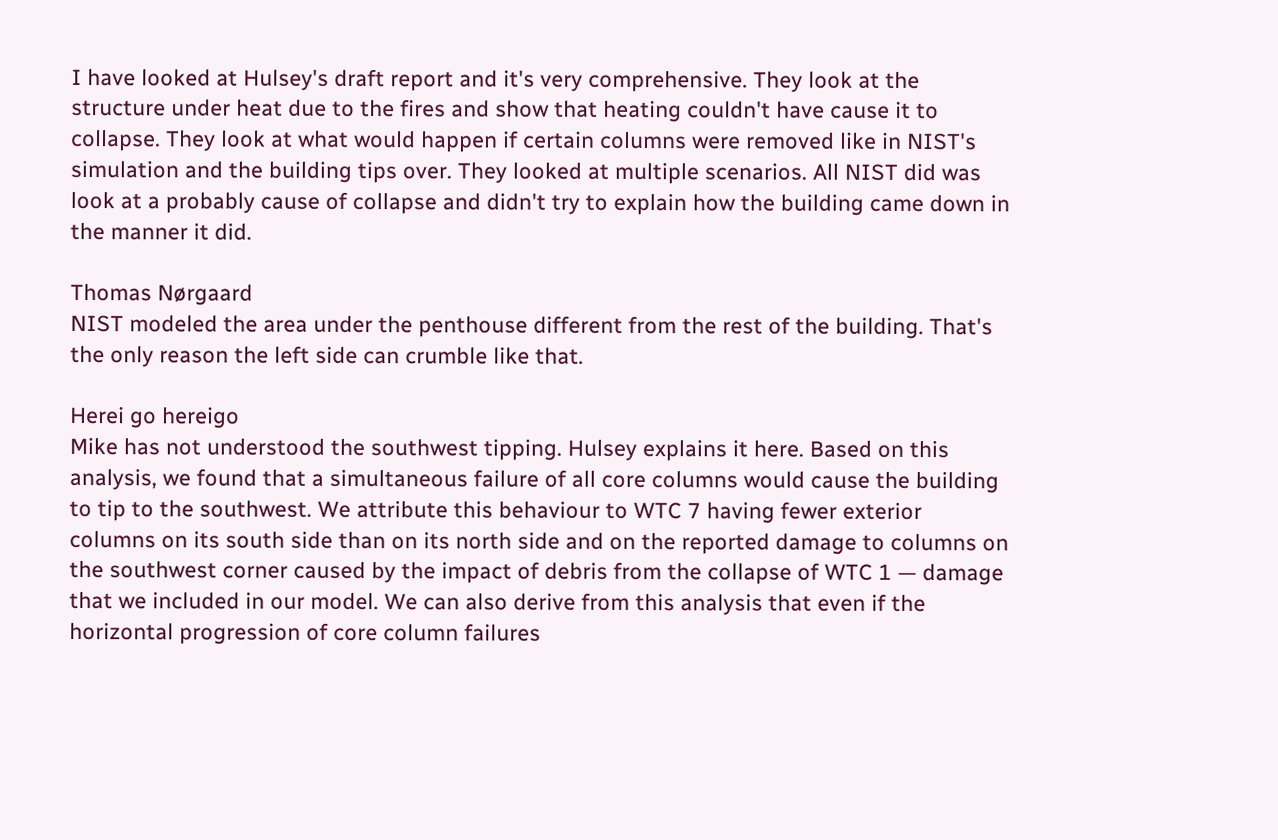I have looked at Hulsey's draft report and it's very comprehensive. They look at the structure under heat due to the fires and show that heating couldn't have cause it to collapse. They look at what would happen if certain columns were removed like in NIST's simulation and the building tips over. They looked at multiple scenarios. All NIST did was look at a probably cause of collapse and didn't try to explain how the building came down in the manner it did.

Thomas Nørgaard
NIST modeled the area under the penthouse different from the rest of the building. That's the only reason the left side can crumble like that.

Herei go hereigo
Mike has not understood the southwest tipping. Hulsey explains it here. Based on this analysis, we found that a simultaneous failure of all core columns would cause the building to tip to the southwest. We attribute this behaviour to WTC 7 having fewer exterior columns on its south side than on its north side and on the reported damage to columns on the southwest corner caused by the impact of debris from the collapse of WTC 1 — damage that we included in our model. We can also derive from this analysis that even if the horizontal progression of core column failures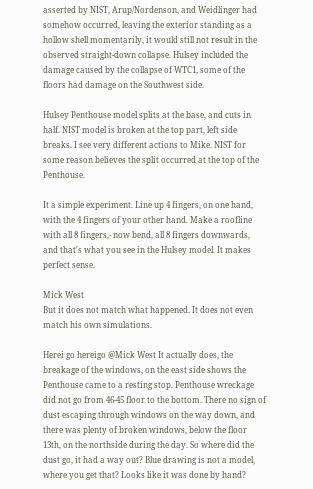asserted by NIST, Arup/Nordenson, and Weidlinger had somehow occurred, leaving the exterior standing as a hollow shell momentarily, it would still not result in the observed straight-down collapse. Hulsey included the damage caused by the collapse of WTC1, some of the floors had damage on the Southwest side.

Hulsey Penthouse model splits at the base, and cuts in half. NIST model is broken at the top part, left side breaks. I see very different actions to Mike. NIST for some reason believes the split occurred at the top of the Penthouse.

It a simple experiment. Line up 4 fingers, on one hand, with the 4 fingers of your other hand. Make a roofline with all 8 fingers,- now bend, all 8 fingers downwards, and that's what you see in the Hulsey model. It makes perfect sense.

Mick West
But it does not match what happened. It does not even match his own simulations.

Herei go hereigo @Mick West It actually does, the breakage of the windows, on the east side shows the Penthouse came to a resting stop. Penthouse wreckage did not go from 46-45 floor to the bottom. There no sign of dust escaping through windows on the way down, and there was plenty of broken windows, below the floor 13th, on the northside during the day. So where did the dust go, it had a way out? Blue drawing is not a model, where you get that? Looks like it was done by hand?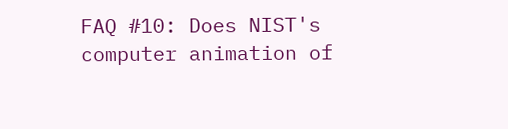FAQ #10: Does NIST's computer animation of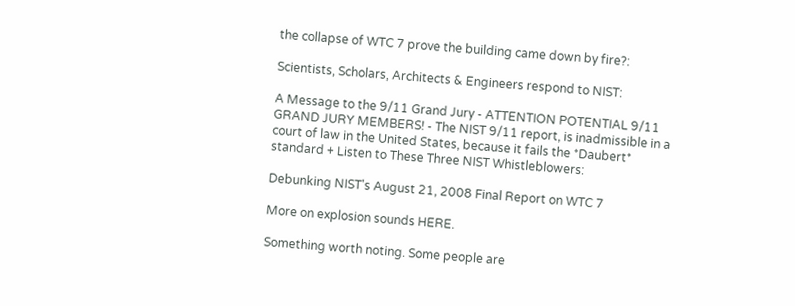the collapse of WTC 7 prove the building came down by fire?:

Scientists, Scholars, Architects & Engineers respond to NIST:

A Message to the 9/11 Grand Jury - ATTENTION POTENTIAL 9/11 GRAND JURY MEMBERS! - The NIST 9/11 report, is inadmissible in a court of law in the United States, because it fails the *Daubert* standard + Listen to These Three NIST Whistleblowers:

Debunking NIST's August 21, 2008 Final Report on WTC 7

More on explosion sounds HERE.

Something worth noting. Some people are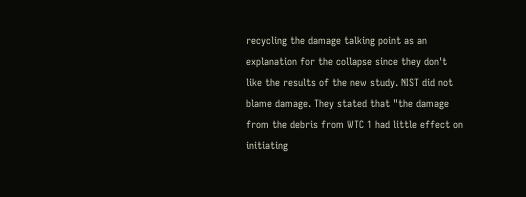recycling the damage talking point as an explanation for the collapse since they don't like the results of the new study. NIST did not blame damage. They stated that "the damage from the debris from WTC 1 had little effect on initiating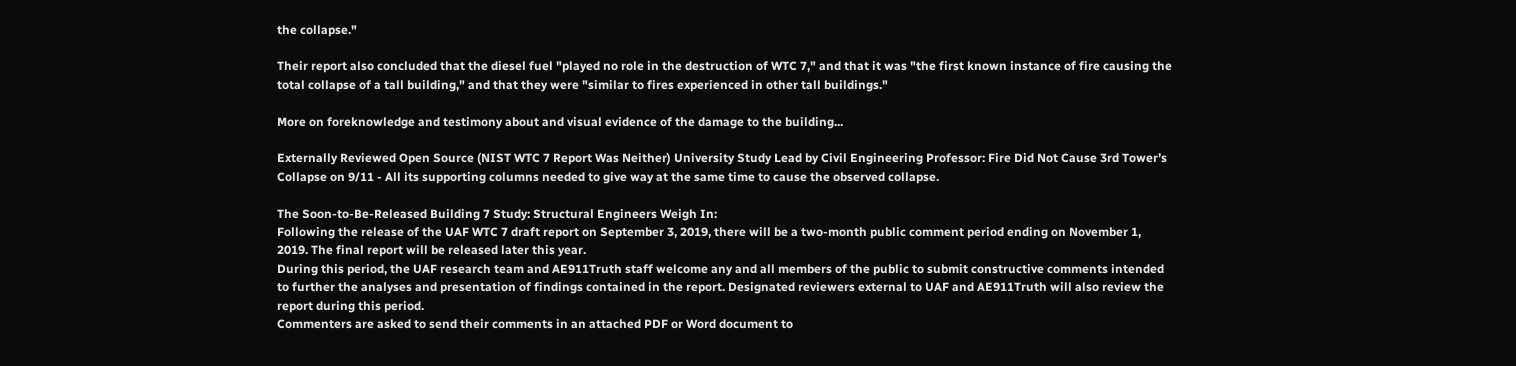the collapse."

Their report also concluded that the diesel fuel "played no role in the destruction of WTC 7," and that it was "the first known instance of fire causing the total collapse of a tall building," and that they were "similar to fires experienced in other tall buildings."

More on foreknowledge and testimony about and visual evidence of the damage to the building...

Externally Reviewed Open Source (NIST WTC 7 Report Was Neither) University Study Lead by Civil Engineering Professor: Fire Did Not Cause 3rd Tower’s Collapse on 9/11 - All its supporting columns needed to give way at the same time to cause the observed collapse.

The Soon-to-Be-Released Building 7 Study: Structural Engineers Weigh In:
Following the release of the UAF WTC 7 draft report on September 3, 2019, there will be a two-month public comment period ending on November 1, 2019. The final report will be released later this year.
During this period, the UAF research team and AE911Truth staff welcome any and all members of the public to submit constructive comments intended to further the analyses and presentation of findings contained in the report. Designated reviewers external to UAF and AE911Truth will also review the report during this period.
Commenters are asked to send their comments in an attached PDF or Word document to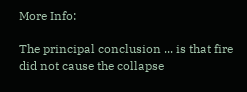More Info:

The principal conclusion ... is that fire did not cause the collapse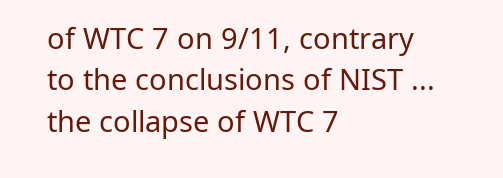of WTC 7 on 9/11, contrary to the conclusions of NIST ... the collapse of WTC 7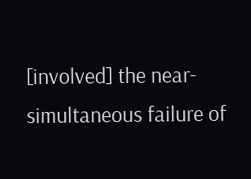[involved] the near-simultaneous failure of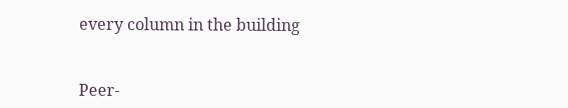every column in the building


Peer-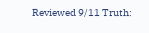Reviewed 9/11 Truth: